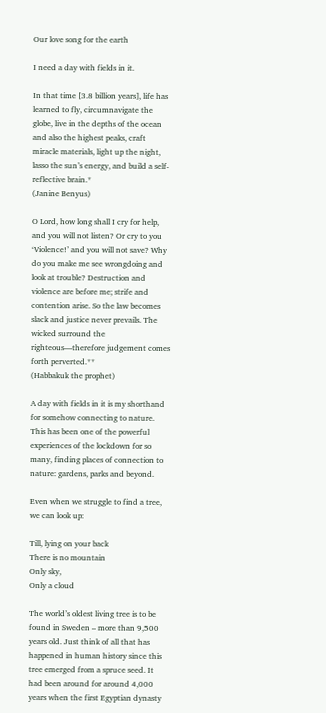Our love song for the earth

I need a day with fields in it.

In that time [3.8 billion years], life has learned to fly, circumnavigate the globe, live in the depths of the ocean and also the highest peaks, craft miracle materials, light up the night, lasso the sun’s energy, and build a self-reflective brain.*
(Janine Benyus)

O Lord, how long shall I cry for help, and you will not listen? Or cry to you ‘Violence!’ and you will not save? Why do you make me see wrongdoing and look at trouble? Destruction and violence are before me; strife and contention arise. So the law becomes slack and justice never prevails. The wicked surround the righteous—therefore judgement comes forth perverted.**
(Habbakuk the prophet)

A day with fields in it is my shorthand for somehow connecting to nature. This has been one of the powerful experiences of the lockdown for so many, finding places of connection to nature: gardens, parks and beyond.

Even when we struggle to find a tree, we can look up:

Till, lying on your back
There is no mountain
Only sky,
Only a cloud

The world’s oldest living tree is to be found in Sweden – more than 9,500 years old. Just think of all that has happened in human history since this tree emerged from a spruce seed. It had been around for around 4,000 years when the first Egyptian dynasty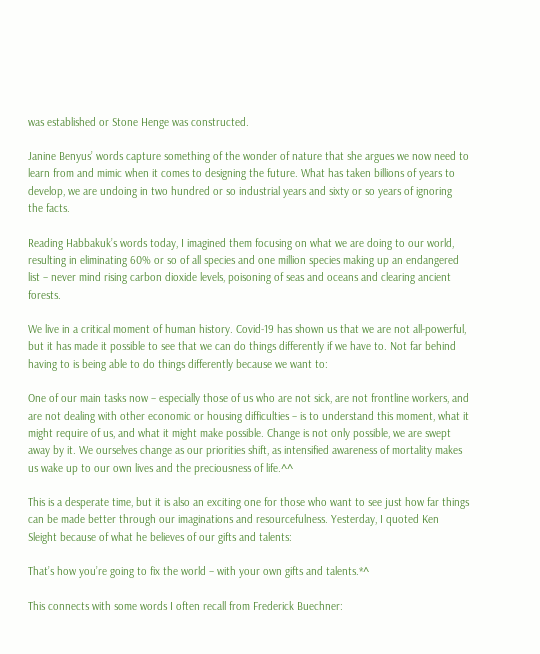was established or Stone Henge was constructed.

Janine Benyus’ words capture something of the wonder of nature that she argues we now need to learn from and mimic when it comes to designing the future. What has taken billions of years to develop, we are undoing in two hundred or so industrial years and sixty or so years of ignoring the facts.

Reading Habbakuk’s words today, I imagined them focusing on what we are doing to our world, resulting in eliminating 60% or so of all species and one million species making up an endangered list – never mind rising carbon dioxide levels, poisoning of seas and oceans and clearing ancient forests.

We live in a critical moment of human history. Covid-19 has shown us that we are not all-powerful, but it has made it possible to see that we can do things differently if we have to. Not far behind having to is being able to do things differently because we want to:

One of our main tasks now – especially those of us who are not sick, are not frontline workers, and are not dealing with other economic or housing difficulties – is to understand this moment, what it might require of us, and what it might make possible. Change is not only possible, we are swept away by it. We ourselves change as our priorities shift, as intensified awareness of mortality makes us wake up to our own lives and the preciousness of life.^^

This is a desperate time, but it is also an exciting one for those who want to see just how far things can be made better through our imaginations and resourcefulness. Yesterday, I quoted Ken Sleight because of what he believes of our gifts and talents:

That’s how you’re going to fix the world – with your own gifts and talents.*^

This connects with some words I often recall from Frederick Buechner: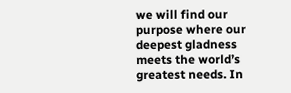we will find our purpose where our deepest gladness meets the world’s greatest needs. In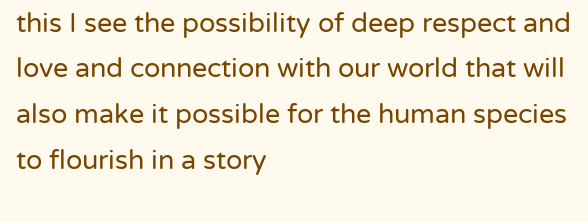this I see the possibility of deep respect and love and connection with our world that will also make it possible for the human species to flourish in a story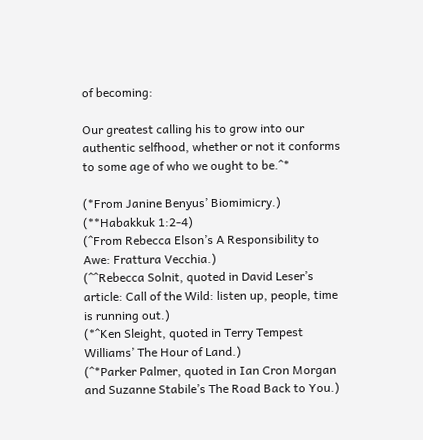of becoming:

Our greatest calling his to grow into our authentic selfhood, whether or not it conforms to some age of who we ought to be.^*

(*From Janine Benyus’ Biomimicry.)
(**Habakkuk 1:2-4)
(^From Rebecca Elson’s A Responsibility to Awe: Frattura Vecchia.)
(^^Rebecca Solnit, quoted in David Leser’s article: Call of the Wild: listen up, people, time is running out.)
(*^Ken Sleight, quoted in Terry Tempest Williams’ The Hour of Land.)
(^*Parker Palmer, quoted in Ian Cron Morgan and Suzanne Stabile’s The Road Back to You.)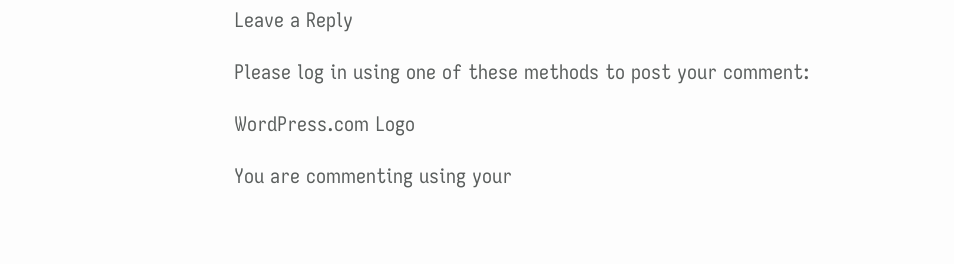Leave a Reply

Please log in using one of these methods to post your comment:

WordPress.com Logo

You are commenting using your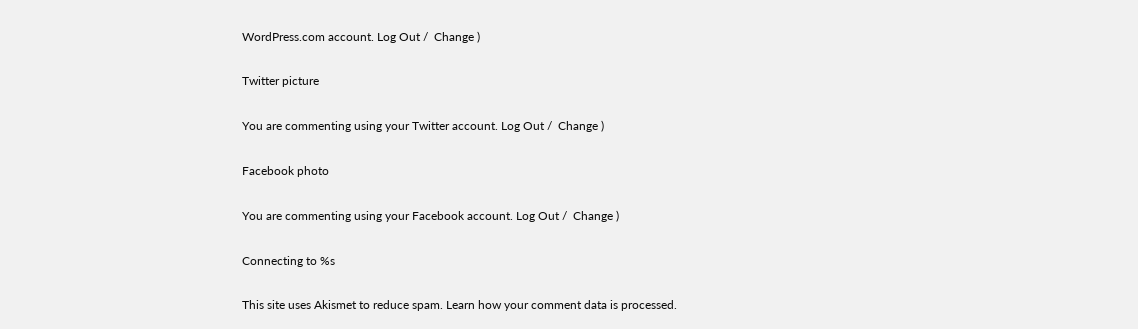WordPress.com account. Log Out /  Change )

Twitter picture

You are commenting using your Twitter account. Log Out /  Change )

Facebook photo

You are commenting using your Facebook account. Log Out /  Change )

Connecting to %s

This site uses Akismet to reduce spam. Learn how your comment data is processed.